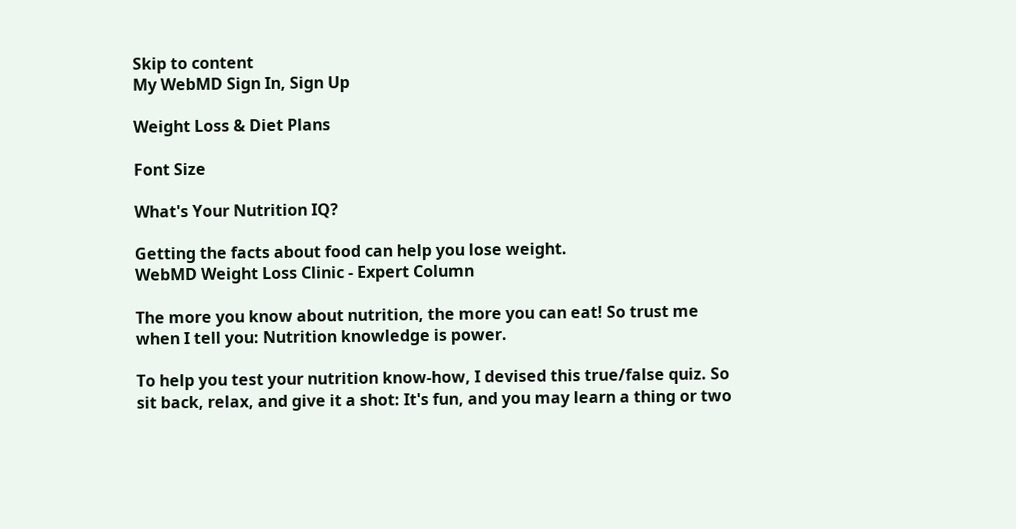Skip to content
My WebMD Sign In, Sign Up

Weight Loss & Diet Plans

Font Size

What's Your Nutrition IQ?

Getting the facts about food can help you lose weight.
WebMD Weight Loss Clinic - Expert Column

The more you know about nutrition, the more you can eat! So trust me when I tell you: Nutrition knowledge is power.

To help you test your nutrition know-how, I devised this true/false quiz. So sit back, relax, and give it a shot: It's fun, and you may learn a thing or two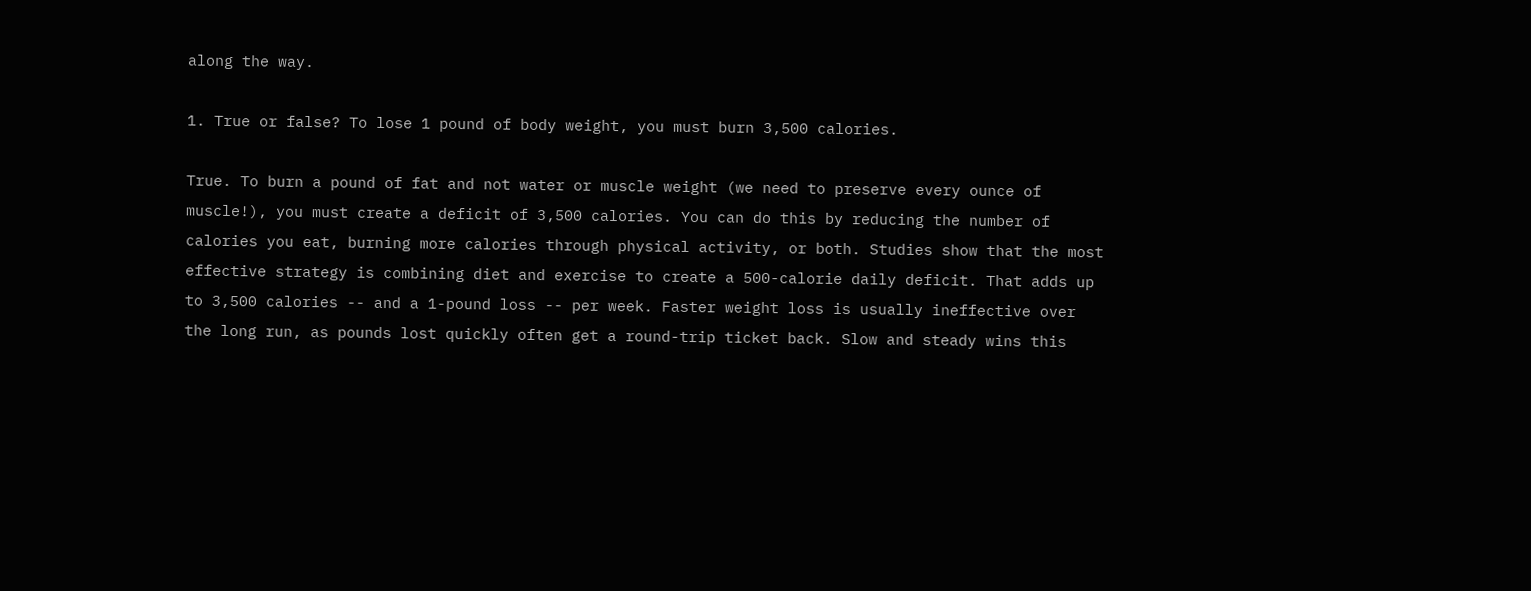along the way.

1. True or false? To lose 1 pound of body weight, you must burn 3,500 calories.

True. To burn a pound of fat and not water or muscle weight (we need to preserve every ounce of muscle!), you must create a deficit of 3,500 calories. You can do this by reducing the number of calories you eat, burning more calories through physical activity, or both. Studies show that the most effective strategy is combining diet and exercise to create a 500-calorie daily deficit. That adds up to 3,500 calories -- and a 1-pound loss -- per week. Faster weight loss is usually ineffective over the long run, as pounds lost quickly often get a round-trip ticket back. Slow and steady wins this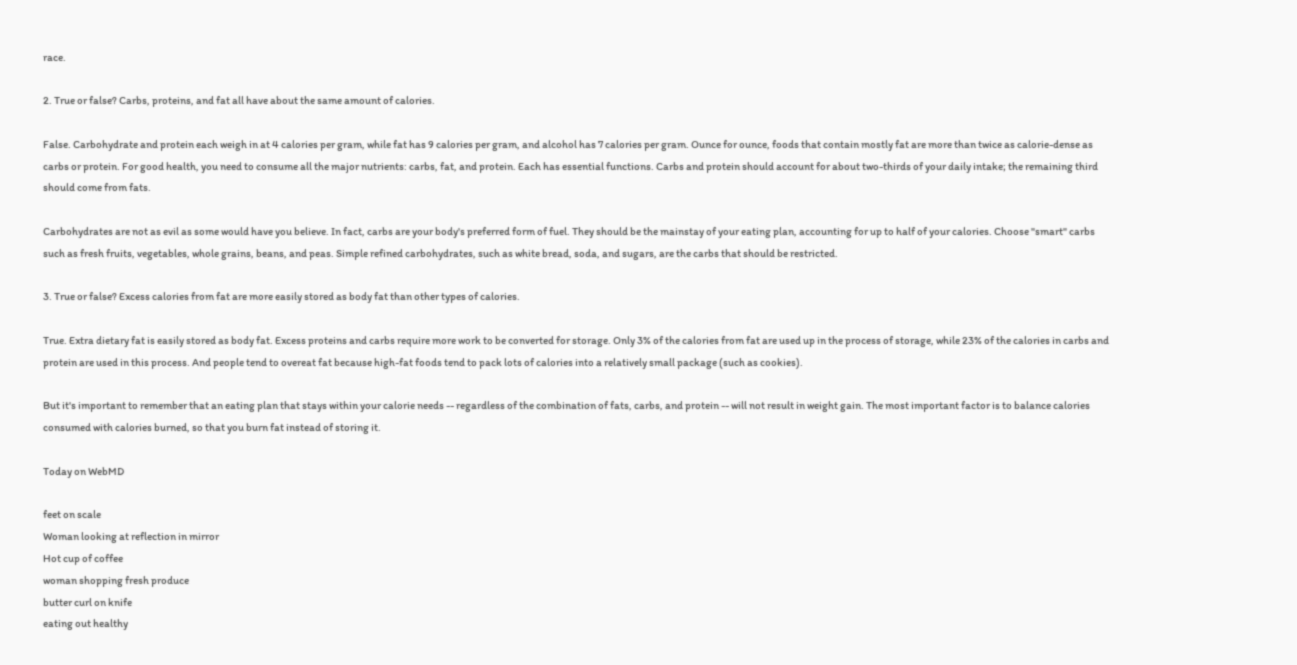race.

2. True or false? Carbs, proteins, and fat all have about the same amount of calories.

False. Carbohydrate and protein each weigh in at 4 calories per gram, while fat has 9 calories per gram, and alcohol has 7 calories per gram. Ounce for ounce, foods that contain mostly fat are more than twice as calorie-dense as carbs or protein. For good health, you need to consume all the major nutrients: carbs, fat, and protein. Each has essential functions. Carbs and protein should account for about two-thirds of your daily intake; the remaining third should come from fats.

Carbohydrates are not as evil as some would have you believe. In fact, carbs are your body's preferred form of fuel. They should be the mainstay of your eating plan, accounting for up to half of your calories. Choose "smart" carbs such as fresh fruits, vegetables, whole grains, beans, and peas. Simple refined carbohydrates, such as white bread, soda, and sugars, are the carbs that should be restricted.

3. True or false? Excess calories from fat are more easily stored as body fat than other types of calories.

True. Extra dietary fat is easily stored as body fat. Excess proteins and carbs require more work to be converted for storage. Only 3% of the calories from fat are used up in the process of storage, while 23% of the calories in carbs and protein are used in this process. And people tend to overeat fat because high-fat foods tend to pack lots of calories into a relatively small package (such as cookies).

But it's important to remember that an eating plan that stays within your calorie needs -- regardless of the combination of fats, carbs, and protein -- will not result in weight gain. The most important factor is to balance calories consumed with calories burned, so that you burn fat instead of storing it.

Today on WebMD

feet on scale
Woman looking at reflection in mirror
Hot cup of coffee
woman shopping fresh produce
butter curl on knife
eating out healthy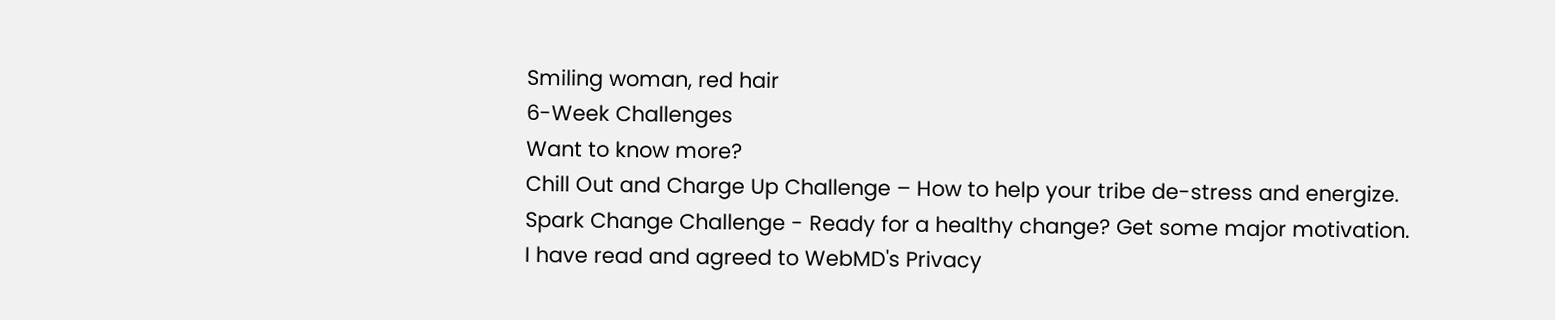Smiling woman, red hair
6-Week Challenges
Want to know more?
Chill Out and Charge Up Challenge – How to help your tribe de-stress and energize.
Spark Change Challenge - Ready for a healthy change? Get some major motivation.
I have read and agreed to WebMD's Privacy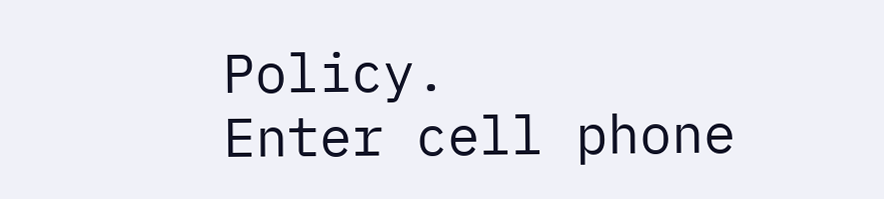Policy.
Enter cell phone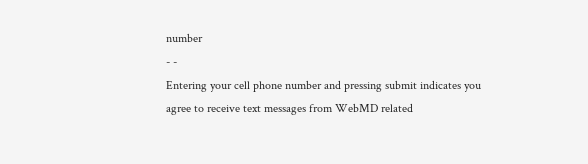number
- -
Entering your cell phone number and pressing submit indicates you agree to receive text messages from WebMD related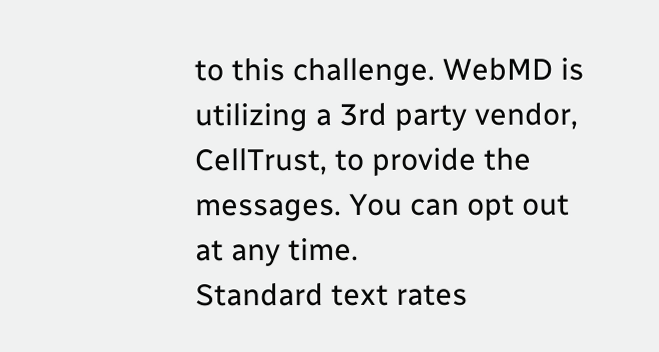to this challenge. WebMD is utilizing a 3rd party vendor, CellTrust, to provide the messages. You can opt out at any time.
Standard text rates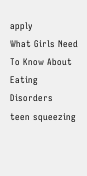apply
What Girls Need To Know About Eating Disorders
teen squeezing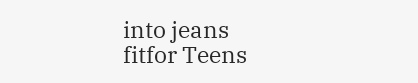into jeans
fitfor Teens